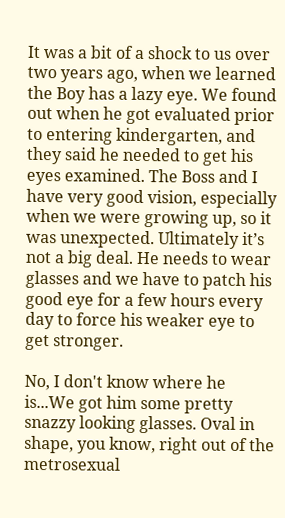It was a bit of a shock to us over two years ago, when we learned the Boy has a lazy eye. We found out when he got evaluated prior to entering kindergarten, and they said he needed to get his eyes examined. The Boss and I have very good vision, especially when we were growing up, so it was unexpected. Ultimately it’s not a big deal. He needs to wear glasses and we have to patch his good eye for a few hours every day to force his weaker eye to get stronger.

No, I don't know where he is...We got him some pretty snazzy looking glasses. Oval in shape, you know, right out of the metrosexual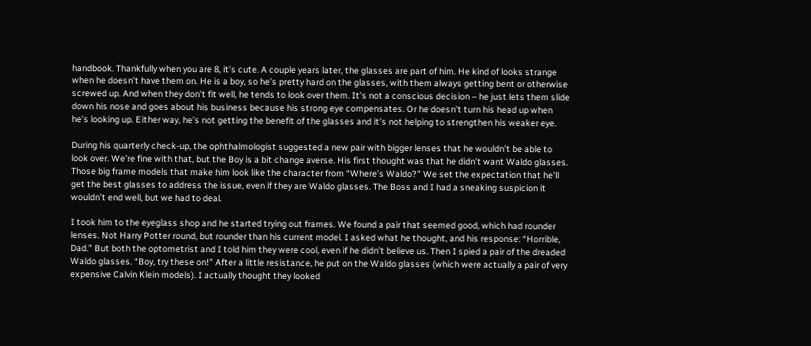handbook. Thankfully when you are 8, it’s cute. A couple years later, the glasses are part of him. He kind of looks strange when he doesn’t have them on. He is a boy, so he’s pretty hard on the glasses, with them always getting bent or otherwise screwed up. And when they don’t fit well, he tends to look over them. It’s not a conscious decision – he just lets them slide down his nose and goes about his business because his strong eye compensates. Or he doesn’t turn his head up when he’s looking up. Either way, he’s not getting the benefit of the glasses and it’s not helping to strengthen his weaker eye.

During his quarterly check-up, the ophthalmologist suggested a new pair with bigger lenses that he wouldn’t be able to look over. We’re fine with that, but the Boy is a bit change averse. His first thought was that he didn’t want Waldo glasses. Those big frame models that make him look like the character from “Where’s Waldo?” We set the expectation that he’ll get the best glasses to address the issue, even if they are Waldo glasses. The Boss and I had a sneaking suspicion it wouldn’t end well, but we had to deal.

I took him to the eyeglass shop and he started trying out frames. We found a pair that seemed good, which had rounder lenses. Not Harry Potter round, but rounder than his current model. I asked what he thought, and his response: “Horrible, Dad.” But both the optometrist and I told him they were cool, even if he didn’t believe us. Then I spied a pair of the dreaded Waldo glasses. “Boy, try these on!” After a little resistance, he put on the Waldo glasses (which were actually a pair of very expensive Calvin Klein models). I actually thought they looked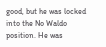good, but he was locked into the No Waldo position. He was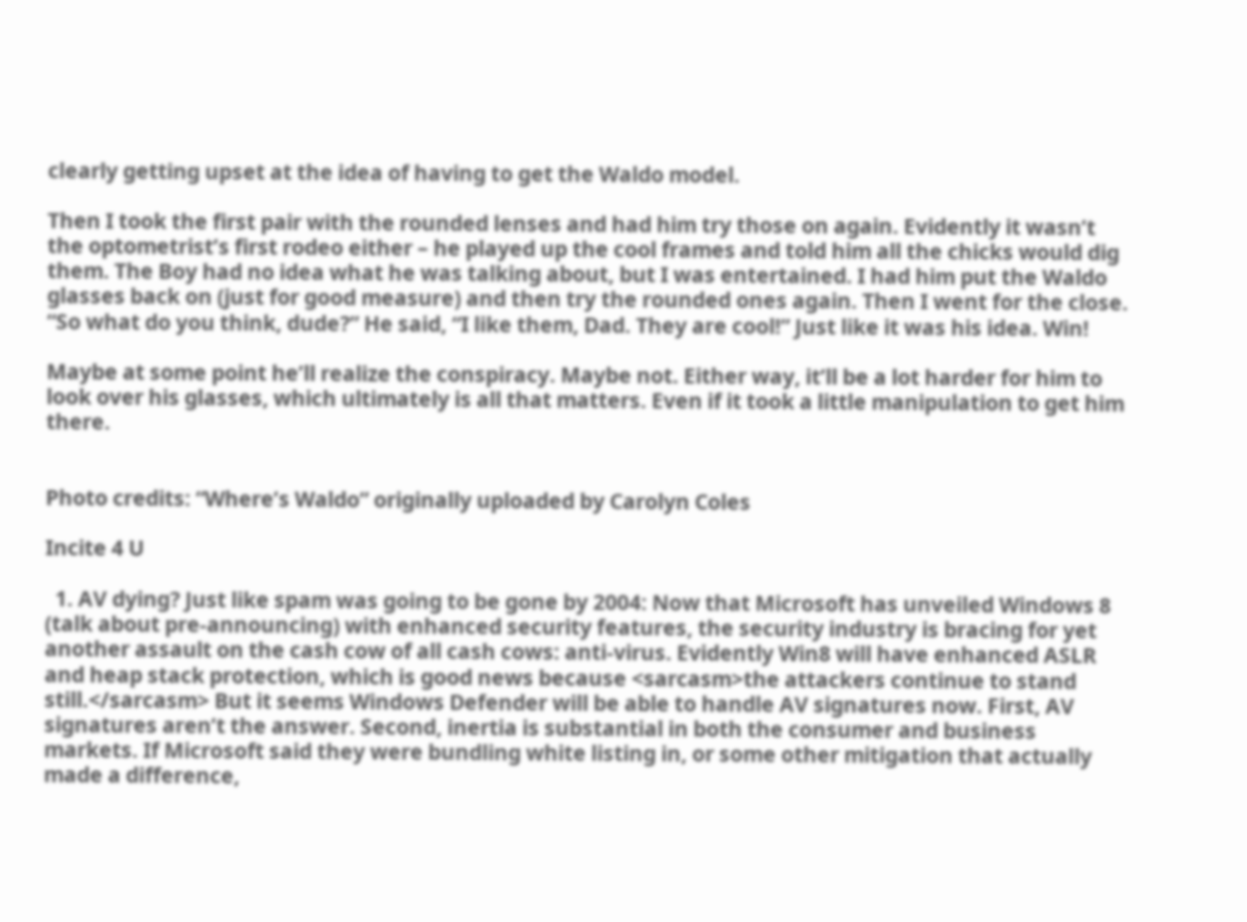clearly getting upset at the idea of having to get the Waldo model.

Then I took the first pair with the rounded lenses and had him try those on again. Evidently it wasn’t the optometrist’s first rodeo either – he played up the cool frames and told him all the chicks would dig them. The Boy had no idea what he was talking about, but I was entertained. I had him put the Waldo glasses back on (just for good measure) and then try the rounded ones again. Then I went for the close. “So what do you think, dude?” He said, “I like them, Dad. They are cool!” Just like it was his idea. Win!

Maybe at some point he’ll realize the conspiracy. Maybe not. Either way, it’ll be a lot harder for him to look over his glasses, which ultimately is all that matters. Even if it took a little manipulation to get him there.


Photo credits: “Where’s Waldo” originally uploaded by Carolyn Coles

Incite 4 U

  1. AV dying? Just like spam was going to be gone by 2004: Now that Microsoft has unveiled Windows 8 (talk about pre-announcing) with enhanced security features, the security industry is bracing for yet another assault on the cash cow of all cash cows: anti-virus. Evidently Win8 will have enhanced ASLR and heap stack protection, which is good news because <sarcasm>the attackers continue to stand still.</sarcasm> But it seems Windows Defender will be able to handle AV signatures now. First, AV signatures aren’t the answer. Second, inertia is substantial in both the consumer and business markets. If Microsoft said they were bundling white listing in, or some other mitigation that actually made a difference,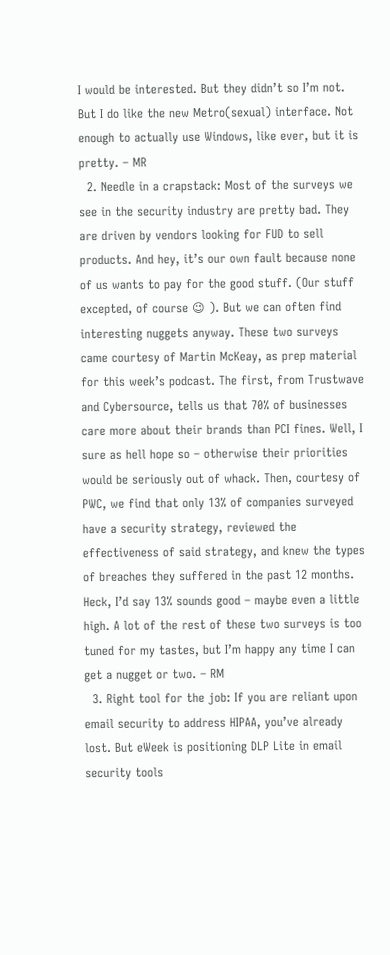I would be interested. But they didn’t so I’m not. But I do like the new Metro(sexual) interface. Not enough to actually use Windows, like ever, but it is pretty. – MR
  2. Needle in a crapstack: Most of the surveys we see in the security industry are pretty bad. They are driven by vendors looking for FUD to sell products. And hey, it’s our own fault because none of us wants to pay for the good stuff. (Our stuff excepted, of course 😉 ). But we can often find interesting nuggets anyway. These two surveys came courtesy of Martin McKeay, as prep material for this week’s podcast. The first, from Trustwave and Cybersource, tells us that 70% of businesses care more about their brands than PCI fines. Well, I sure as hell hope so – otherwise their priorities would be seriously out of whack. Then, courtesy of PWC, we find that only 13% of companies surveyed have a security strategy, reviewed the effectiveness of said strategy, and knew the types of breaches they suffered in the past 12 months. Heck, I’d say 13% sounds good – maybe even a little high. A lot of the rest of these two surveys is too tuned for my tastes, but I’m happy any time I can get a nugget or two. – RM
  3. Right tool for the job: If you are reliant upon email security to address HIPAA, you’ve already lost. But eWeek is positioning DLP Lite in email security tools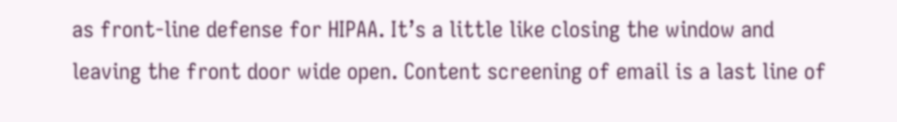as front-line defense for HIPAA. It’s a little like closing the window and leaving the front door wide open. Content screening of email is a last line of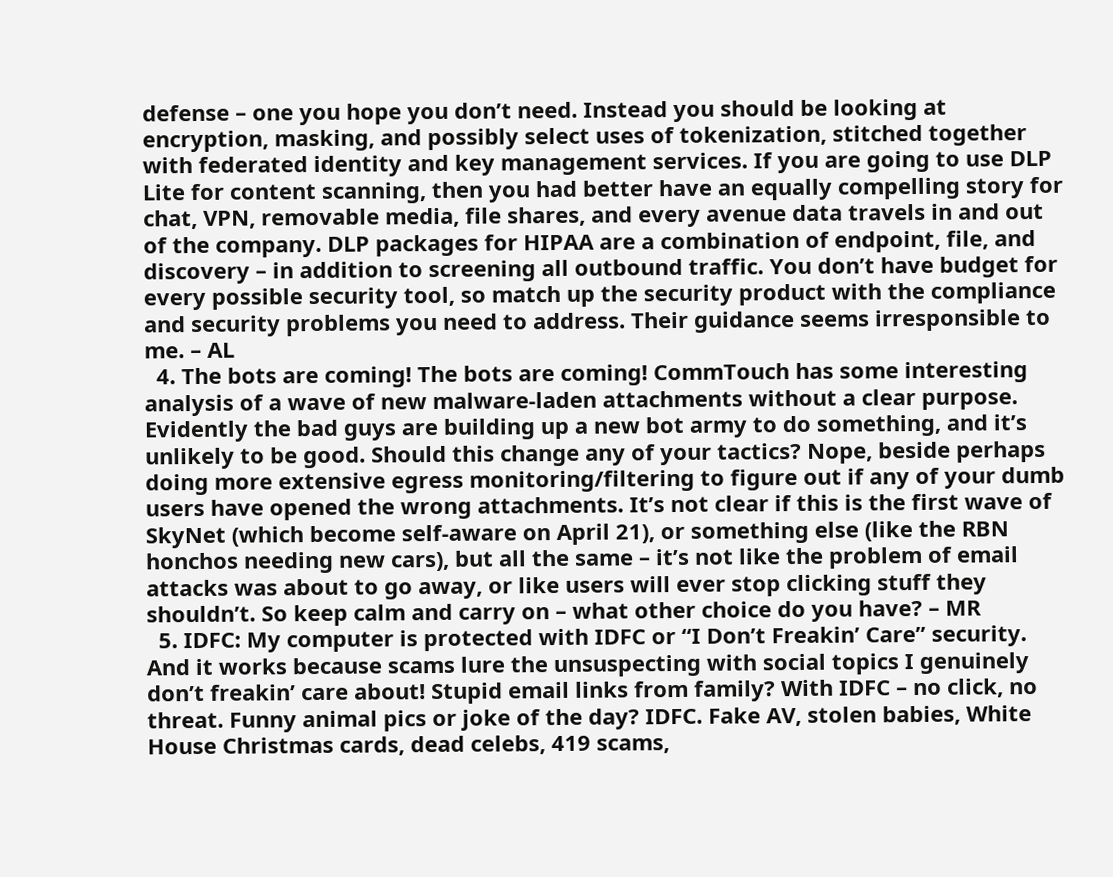defense – one you hope you don’t need. Instead you should be looking at encryption, masking, and possibly select uses of tokenization, stitched together with federated identity and key management services. If you are going to use DLP Lite for content scanning, then you had better have an equally compelling story for chat, VPN, removable media, file shares, and every avenue data travels in and out of the company. DLP packages for HIPAA are a combination of endpoint, file, and discovery – in addition to screening all outbound traffic. You don’t have budget for every possible security tool, so match up the security product with the compliance and security problems you need to address. Their guidance seems irresponsible to me. – AL
  4. The bots are coming! The bots are coming! CommTouch has some interesting analysis of a wave of new malware-laden attachments without a clear purpose. Evidently the bad guys are building up a new bot army to do something, and it’s unlikely to be good. Should this change any of your tactics? Nope, beside perhaps doing more extensive egress monitoring/filtering to figure out if any of your dumb users have opened the wrong attachments. It’s not clear if this is the first wave of SkyNet (which become self-aware on April 21), or something else (like the RBN honchos needing new cars), but all the same – it’s not like the problem of email attacks was about to go away, or like users will ever stop clicking stuff they shouldn’t. So keep calm and carry on – what other choice do you have? – MR
  5. IDFC: My computer is protected with IDFC or “I Don’t Freakin’ Care” security. And it works because scams lure the unsuspecting with social topics I genuinely don’t freakin’ care about! Stupid email links from family? With IDFC – no click, no threat. Funny animal pics or joke of the day? IDFC. Fake AV, stolen babies, White House Christmas cards, dead celebs, 419 scams,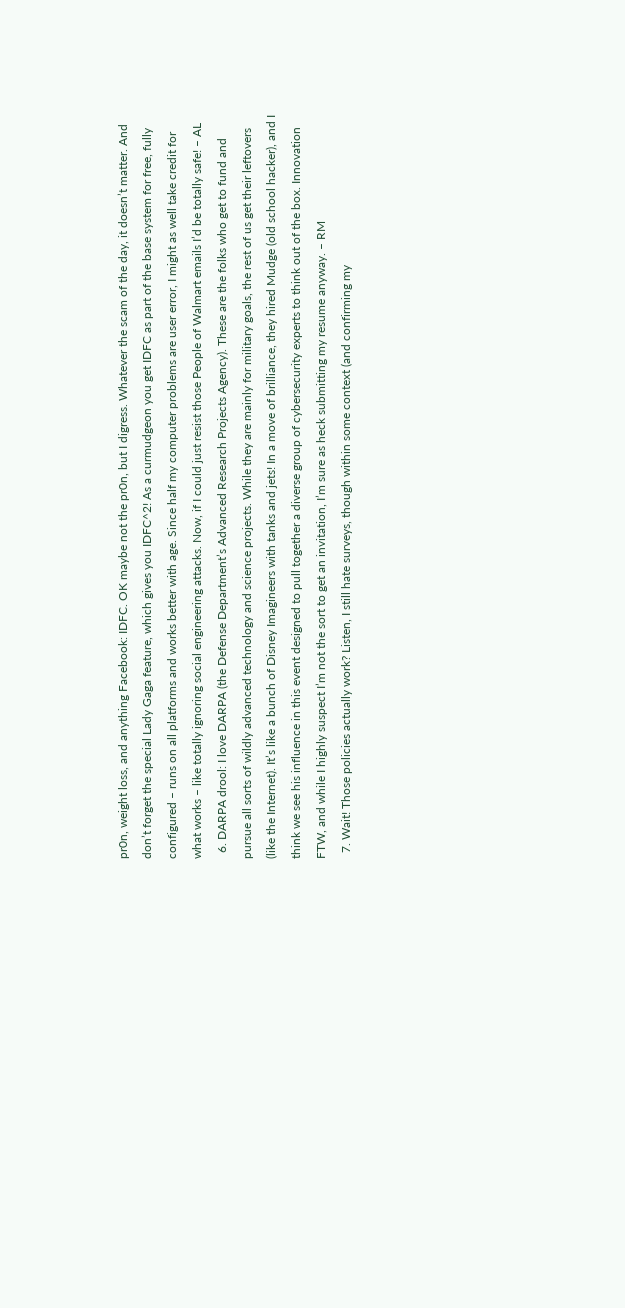pr0n, weight loss, and anything Facebook: IDFC. OK maybe not the pr0n, but I digress. Whatever the scam of the day, it doesn’t matter. And don’t forget the special Lady Gaga feature, which gives you IDFC^2! As a curmudgeon you get IDFC as part of the base system for free, fully configured – runs on all platforms and works better with age. Since half my computer problems are user error, I might as well take credit for what works – like totally ignoring social engineering attacks. Now, if I could just resist those People of Walmart emails I’d be totally safe! – AL
  6. DARPA drool: I love DARPA (the Defense Department’s Advanced Research Projects Agency). These are the folks who get to fund and pursue all sorts of wildly advanced technology and science projects. While they are mainly for military goals, the rest of us get their leftovers (like the Internet). It’s like a bunch of Disney Imagineers with tanks and jets! In a move of brilliance, they hired Mudge (old school hacker), and I think we see his influence in this event designed to pull together a diverse group of cybersecurity experts to think out of the box. Innovation FTW, and while I highly suspect I’m not the sort to get an invitation, I’m sure as heck submitting my resume anyway. – RM
  7. Wait! Those policies actually work? Listen, I still hate surveys, though within some context (and confirming my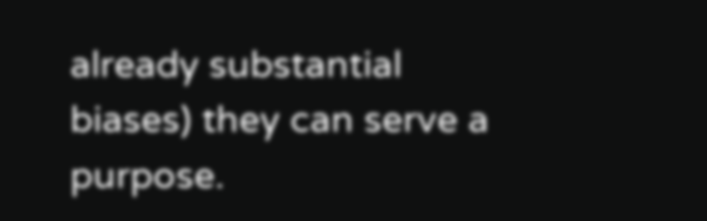already substantial biases) they can serve a purpose.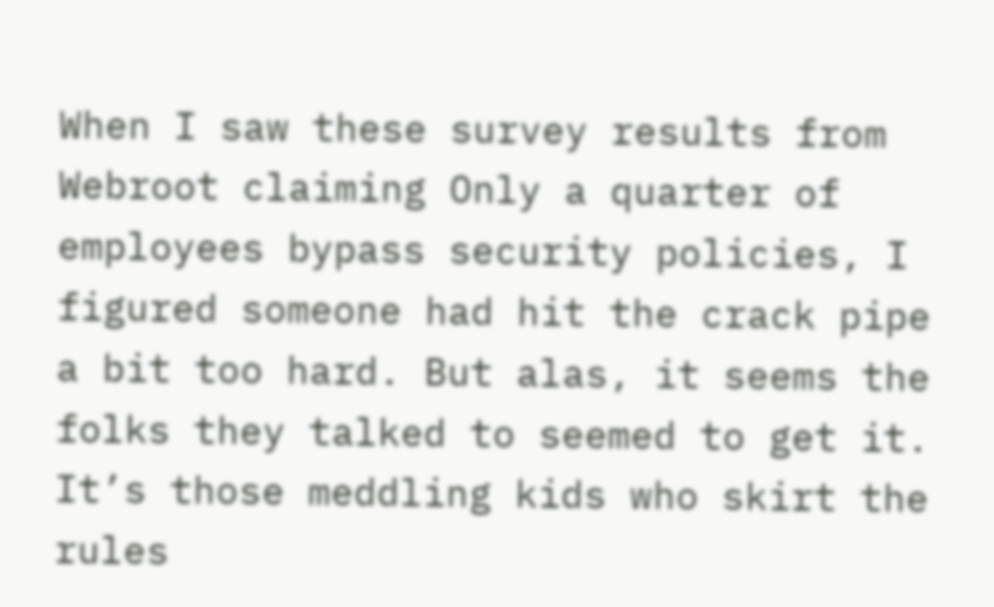When I saw these survey results from Webroot claiming Only a quarter of employees bypass security policies, I figured someone had hit the crack pipe a bit too hard. But alas, it seems the folks they talked to seemed to get it. It’s those meddling kids who skirt the rules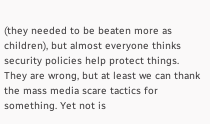(they needed to be beaten more as children), but almost everyone thinks security policies help protect things. They are wrong, but at least we can thank the mass media scare tactics for something. Yet not is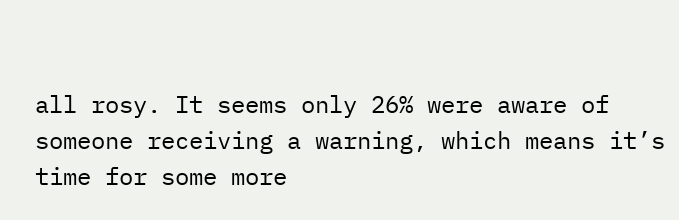all rosy. It seems only 26% were aware of someone receiving a warning, which means it’s time for some more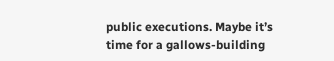public executions. Maybe it’s time for a gallows-building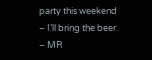party this weekend – I’ll bring the beer. – MR